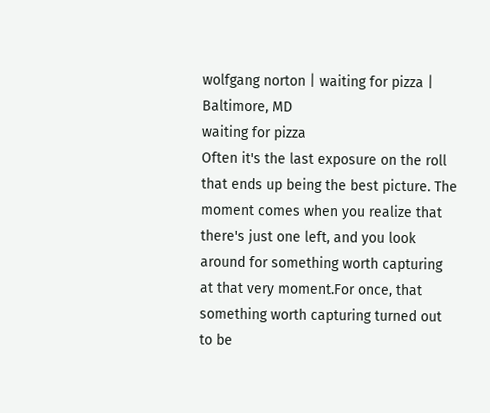wolfgang norton | waiting for pizza | Baltimore, MD
waiting for pizza
Often it's the last exposure on the roll that ends up being the best picture. The moment comes when you realize that there's just one left, and you look around for something worth capturing at that very moment.For once, that something worth capturing turned out to be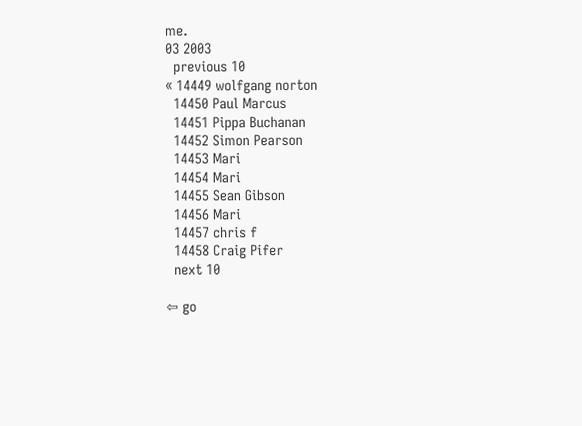me.
03 2003
  previous 10
« 14449 wolfgang norton
  14450 Paul Marcus
  14451 Pippa Buchanan
  14452 Simon Pearson
  14453 Mari
  14454 Mari
  14455 Sean Gibson
  14456 Mari
  14457 chris f
  14458 Craig Pifer
  next 10

⇦ go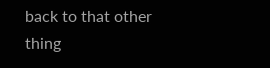back to that other thing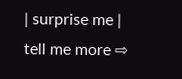| surprise me | tell me more ⇨